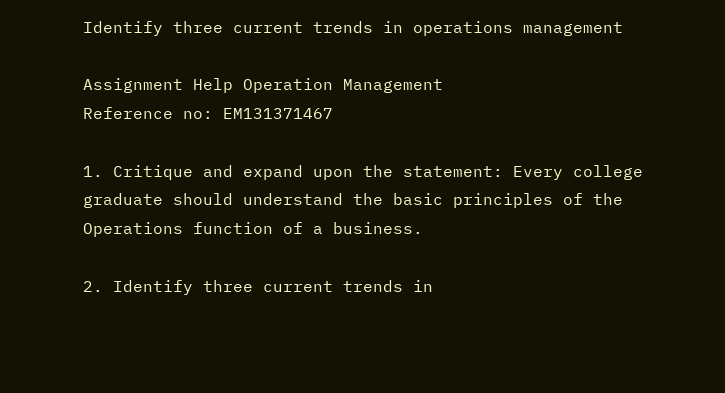Identify three current trends in operations management

Assignment Help Operation Management
Reference no: EM131371467

1. Critique and expand upon the statement: Every college graduate should understand the basic principles of the Operations function of a business.

2. Identify three current trends in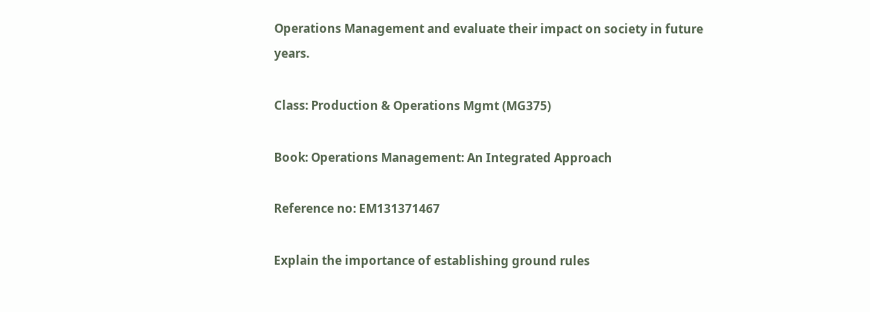Operations Management and evaluate their impact on society in future years.

Class: Production & Operations Mgmt (MG375)

Book: Operations Management: An Integrated Approach

Reference no: EM131371467

Explain the importance of establishing ground rules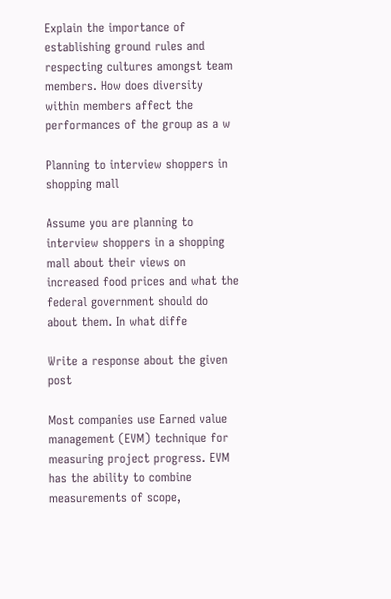Explain the importance of establishing ground rules and respecting cultures amongst team members. How does diversity within members affect the performances of the group as a w

Planning to interview shoppers in shopping mall

Assume you are planning to interview shoppers in a shopping mall about their views on increased food prices and what the federal government should do about them. In what diffe

Write a response about the given post

Most companies use Earned value management (EVM) technique for measuring project progress. EVM has the ability to combine measurements of scope,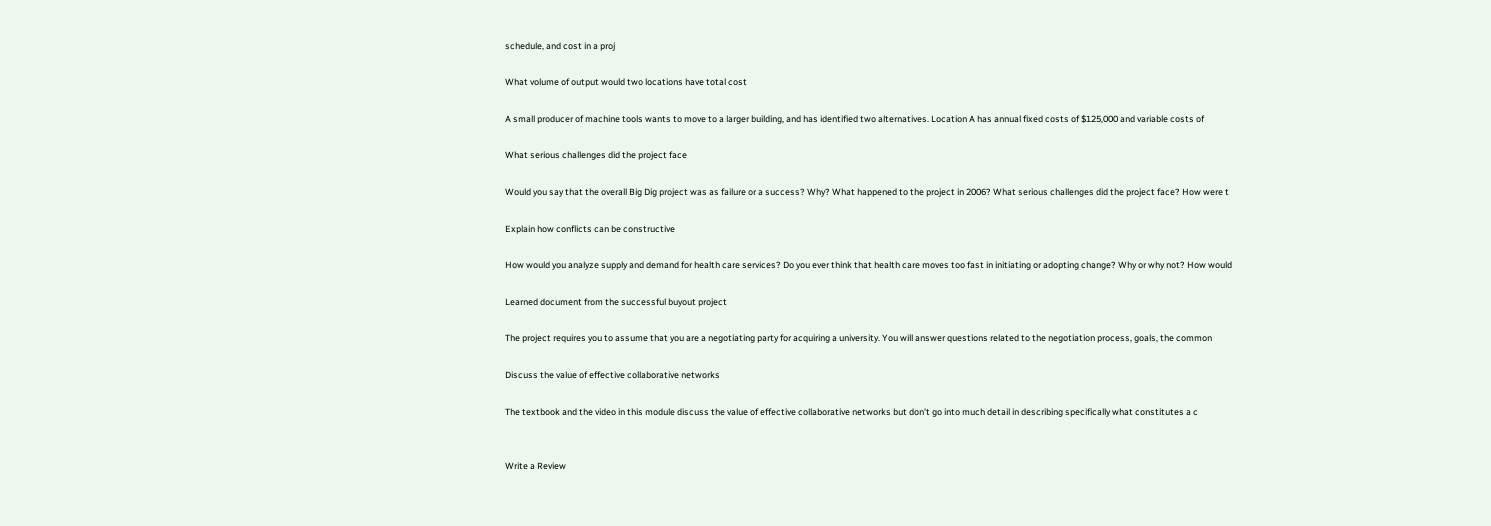schedule, and cost in a proj

What volume of output would two locations have total cost

A small producer of machine tools wants to move to a larger building, and has identified two alternatives. Location A has annual fixed costs of $125,000 and variable costs of

What serious challenges did the project face

Would you say that the overall Big Dig project was as failure or a success? Why? What happened to the project in 2006? What serious challenges did the project face? How were t

Explain how conflicts can be constructive

How would you analyze supply and demand for health care services? Do you ever think that health care moves too fast in initiating or adopting change? Why or why not? How would

Learned document from the successful buyout project

The project requires you to assume that you are a negotiating party for acquiring a university. You will answer questions related to the negotiation process, goals, the common

Discuss the value of effective collaborative networks

The textbook and the video in this module discuss the value of effective collaborative networks but don't go into much detail in describing specifically what constitutes a c


Write a Review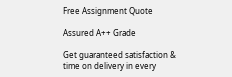Free Assignment Quote

Assured A++ Grade

Get guaranteed satisfaction & time on delivery in every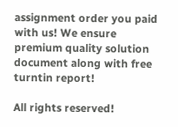assignment order you paid with us! We ensure premium quality solution document along with free turntin report!

All rights reserved!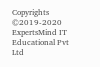Copyrights ©2019-2020 ExpertsMind IT Educational Pvt Ltd